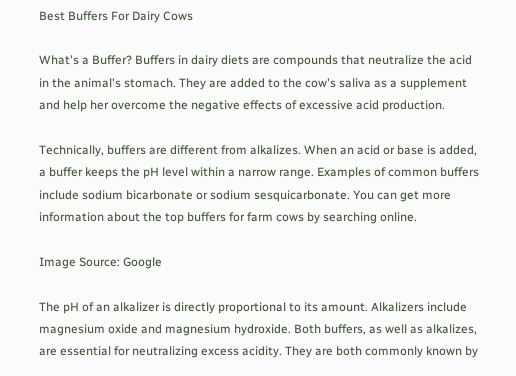Best Buffers For Dairy Cows

What's a Buffer? Buffers in dairy diets are compounds that neutralize the acid in the animal's stomach. They are added to the cow's saliva as a supplement and help her overcome the negative effects of excessive acid production.

Technically, buffers are different from alkalizes. When an acid or base is added, a buffer keeps the pH level within a narrow range. Examples of common buffers include sodium bicarbonate or sodium sesquicarbonate. You can get more information about the top buffers for farm cows by searching online.

Image Source: Google

The pH of an alkalizer is directly proportional to its amount. Alkalizers include magnesium oxide and magnesium hydroxide. Both buffers, as well as alkalizes, are essential for neutralizing excess acidity. They are both commonly known by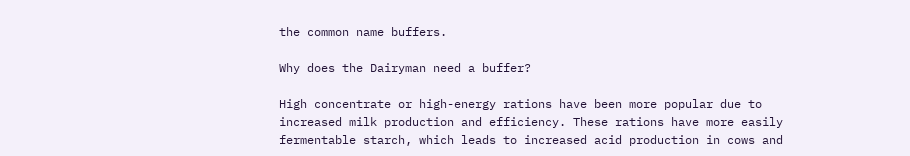the common name buffers.

Why does the Dairyman need a buffer?

High concentrate or high-energy rations have been more popular due to increased milk production and efficiency. These rations have more easily fermentable starch, which leads to increased acid production in cows and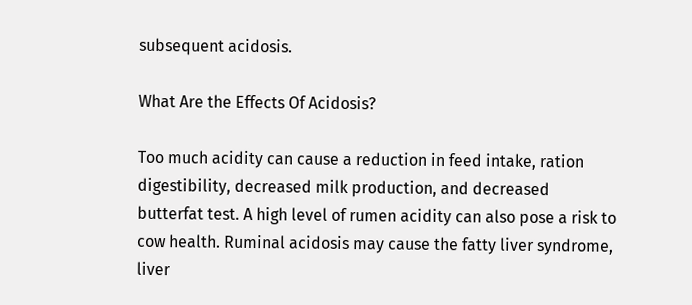subsequent acidosis.

What Are the Effects Of Acidosis?

Too much acidity can cause a reduction in feed intake, ration digestibility, decreased milk production, and decreased butterfat test. A high level of rumen acidity can also pose a risk to cow health. Ruminal acidosis may cause the fatty liver syndrome, liver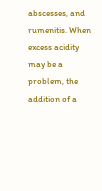abscesses, and rumenitis. When excess acidity may be a problem, the addition of a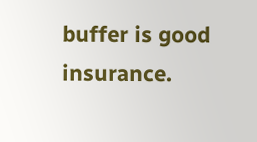buffer is good insurance.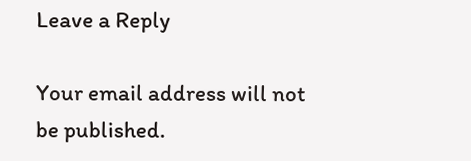Leave a Reply

Your email address will not be published.